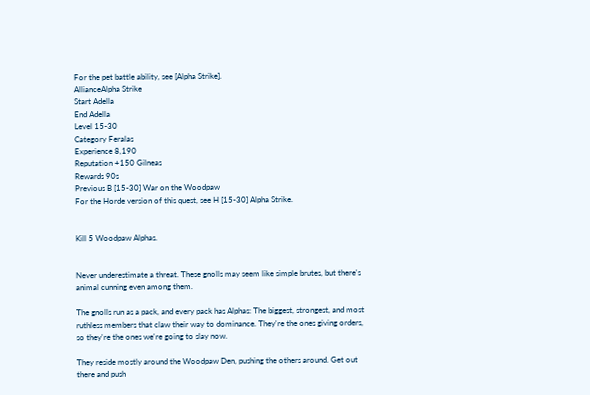For the pet battle ability, see [Alpha Strike].
AllianceAlpha Strike
Start Adella
End Adella
Level 15-30
Category Feralas
Experience 8,190
Reputation +150 Gilneas
Rewards 90s
Previous B [15-30] War on the Woodpaw
For the Horde version of this quest, see H [15-30] Alpha Strike.


Kill 5 Woodpaw Alphas.


Never underestimate a threat. These gnolls may seem like simple brutes, but there's animal cunning even among them.

The gnolls run as a pack, and every pack has Alphas: The biggest, strongest, and most ruthless members that claw their way to dominance. They're the ones giving orders, so they're the ones we're going to slay now.

They reside mostly around the Woodpaw Den, pushing the others around. Get out there and push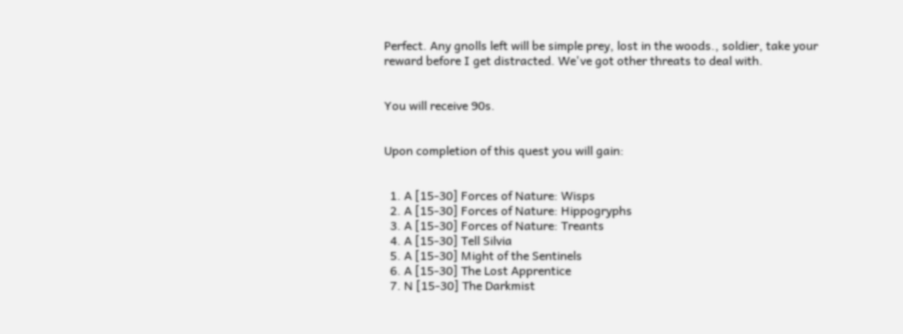Perfect. Any gnolls left will be simple prey, lost in the woods., soldier, take your reward before I get distracted. We've got other threats to deal with.


You will receive 90s.


Upon completion of this quest you will gain:


  1. A [15-30] Forces of Nature: Wisps
  2. A [15-30] Forces of Nature: Hippogryphs
  3. A [15-30] Forces of Nature: Treants
  4. A [15-30] Tell Silvia
  5. A [15-30] Might of the Sentinels
  6. A [15-30] The Lost Apprentice
  7. N [15-30] The Darkmist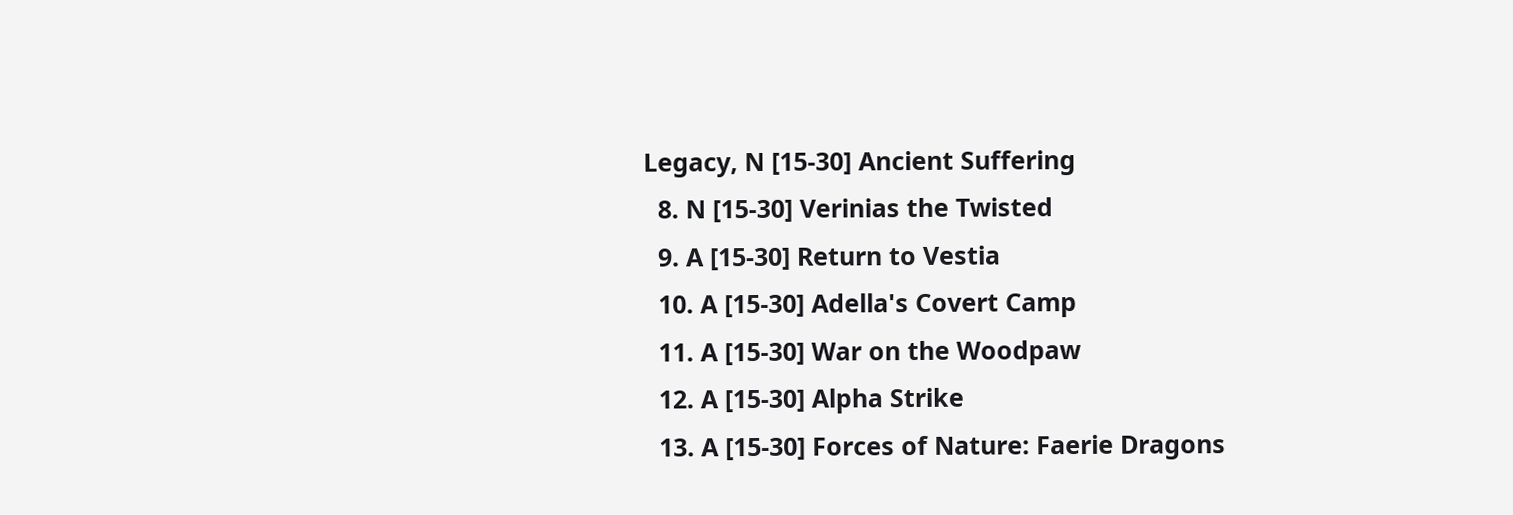Legacy, N [15-30] Ancient Suffering
  8. N [15-30] Verinias the Twisted
  9. A [15-30] Return to Vestia
  10. A [15-30] Adella's Covert Camp
  11. A [15-30] War on the Woodpaw
  12. A [15-30] Alpha Strike
  13. A [15-30] Forces of Nature: Faerie Dragons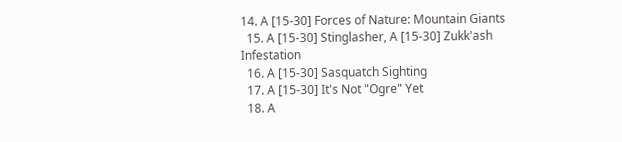14. A [15-30] Forces of Nature: Mountain Giants
  15. A [15-30] Stinglasher, A [15-30] Zukk'ash Infestation
  16. A [15-30] Sasquatch Sighting
  17. A [15-30] It's Not "Ogre" Yet
  18. A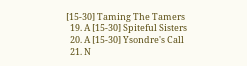[15-30] Taming The Tamers
  19. A [15-30] Spiteful Sisters
  20. A [15-30] Ysondre's Call
  21. N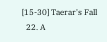[15-30] Taerar's Fall
  22. A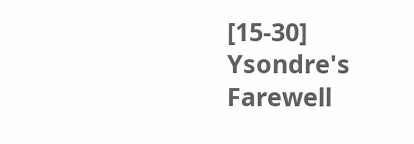[15-30] Ysondre's Farewell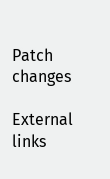Patch changes

External links